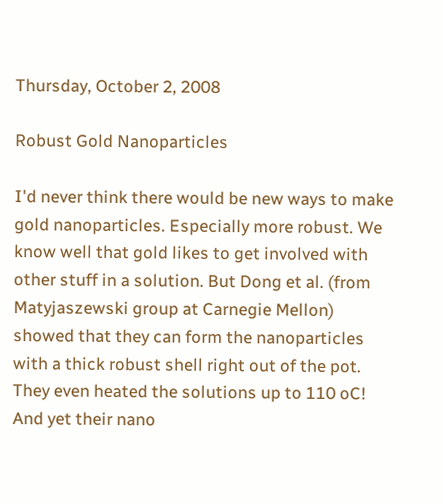Thursday, October 2, 2008

Robust Gold Nanoparticles

I'd never think there would be new ways to make gold nanoparticles. Especially more robust. We know well that gold likes to get involved with other stuff in a solution. But Dong et al. (from Matyjaszewski group at Carnegie Mellon) showed that they can form the nanoparticles with a thick robust shell right out of the pot. They even heated the solutions up to 110 oC! And yet their nano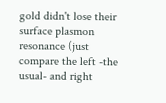gold didn't lose their surface plasmon resonance (just compare the left -the usual- and right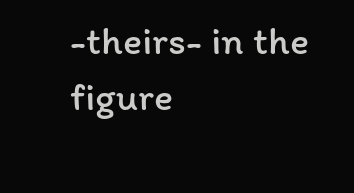-theirs- in the figure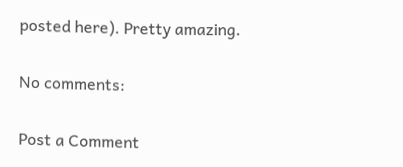posted here). Pretty amazing.

No comments:

Post a Comment